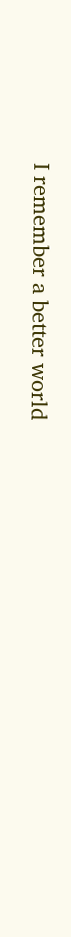I remember a better world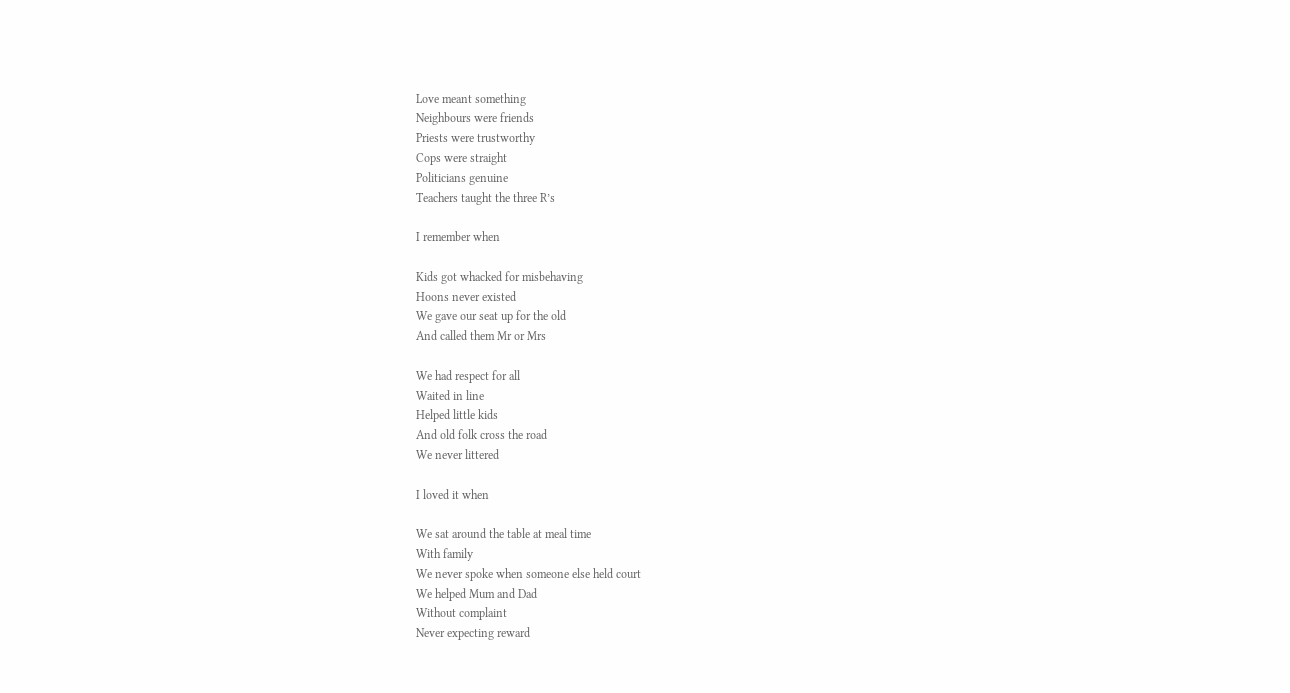Love meant something
Neighbours were friends
Priests were trustworthy
Cops were straight
Politicians genuine
Teachers taught the three R’s

I remember when

Kids got whacked for misbehaving
Hoons never existed
We gave our seat up for the old
And called them Mr or Mrs

We had respect for all
Waited in line
Helped little kids
And old folk cross the road
We never littered

I loved it when

We sat around the table at meal time
With family
We never spoke when someone else held court
We helped Mum and Dad
Without complaint
Never expecting reward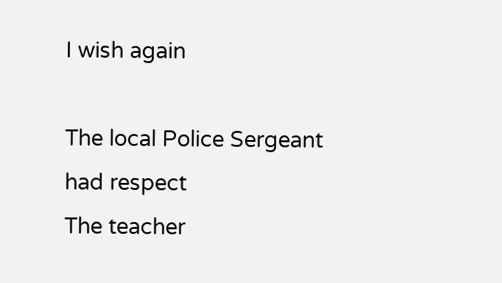I wish again

The local Police Sergeant had respect
The teacher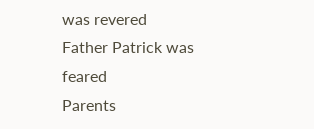was revered
Father Patrick was feared
Parents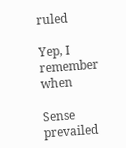ruled

Yep, I remember when

Sense prevailed